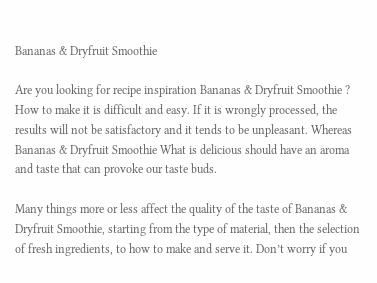Bananas & Dryfruit Smoothie

Are you looking for recipe inspiration Bananas & Dryfruit Smoothie ? How to make it is difficult and easy. If it is wrongly processed, the results will not be satisfactory and it tends to be unpleasant. Whereas Bananas & Dryfruit Smoothie What is delicious should have an aroma and taste that can provoke our taste buds.

Many things more or less affect the quality of the taste of Bananas & Dryfruit Smoothie, starting from the type of material, then the selection of fresh ingredients, to how to make and serve it. Don’t worry if you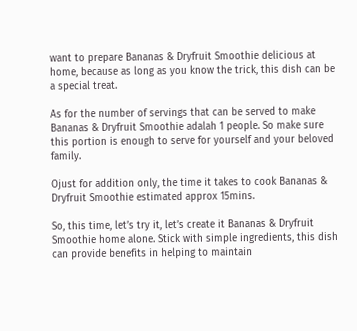want to prepare Bananas & Dryfruit Smoothie delicious at home, because as long as you know the trick, this dish can be a special treat.

As for the number of servings that can be served to make Bananas & Dryfruit Smoothie adalah 1 people. So make sure this portion is enough to serve for yourself and your beloved family.

Ojust for addition only, the time it takes to cook Bananas & Dryfruit Smoothie estimated approx 15mins.

So, this time, let’s try it, let’s create it Bananas & Dryfruit Smoothie home alone. Stick with simple ingredients, this dish can provide benefits in helping to maintain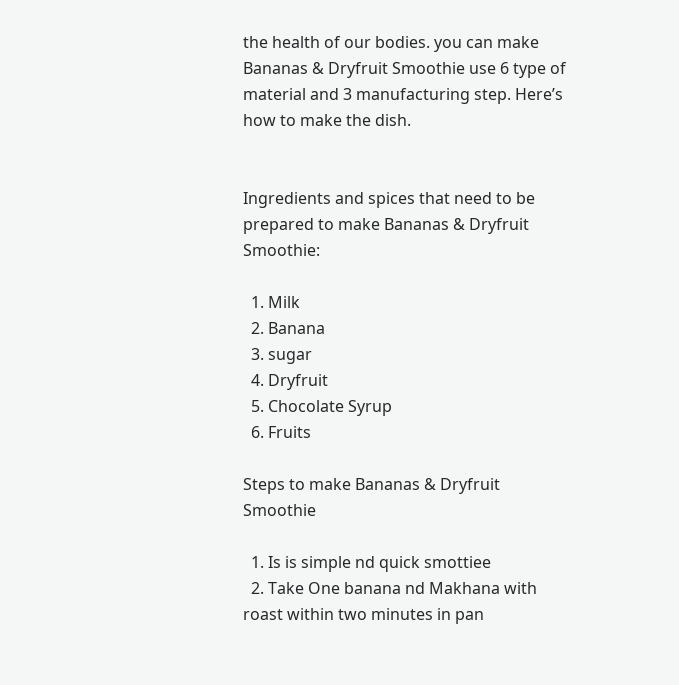the health of our bodies. you can make Bananas & Dryfruit Smoothie use 6 type of material and 3 manufacturing step. Here’s how to make the dish.


Ingredients and spices that need to be prepared to make Bananas & Dryfruit Smoothie:

  1. Milk
  2. Banana
  3. sugar
  4. Dryfruit
  5. Chocolate Syrup
  6. Fruits

Steps to make Bananas & Dryfruit Smoothie

  1. Is is simple nd quick smottiee
  2. Take One banana nd Makhana with roast within two minutes in pan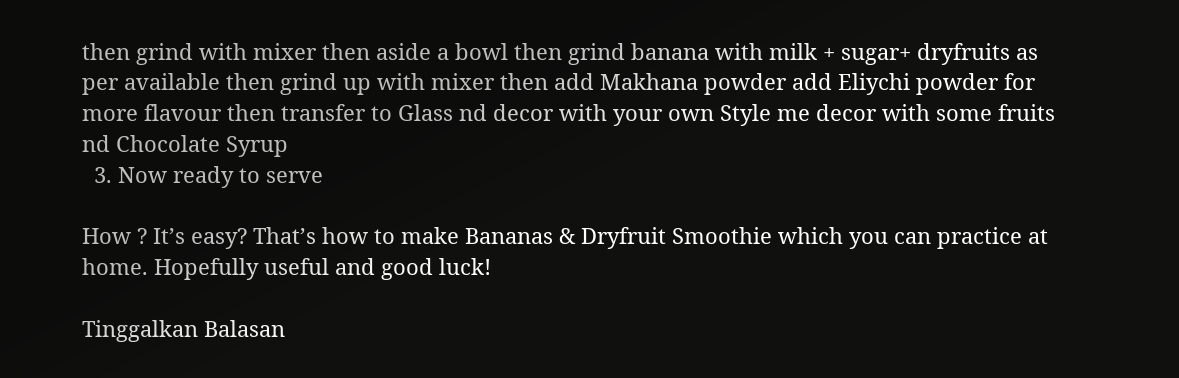then grind with mixer then aside a bowl then grind banana with milk + sugar+ dryfruits as per available then grind up with mixer then add Makhana powder add Eliychi powder for more flavour then transfer to Glass nd decor with your own Style me decor with some fruits nd Chocolate Syrup
  3. Now ready to serve

How ? It’s easy? That’s how to make Bananas & Dryfruit Smoothie which you can practice at home. Hopefully useful and good luck!

Tinggalkan Balasan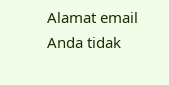Alamat email Anda tidak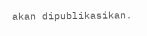akan dipublikasikan.